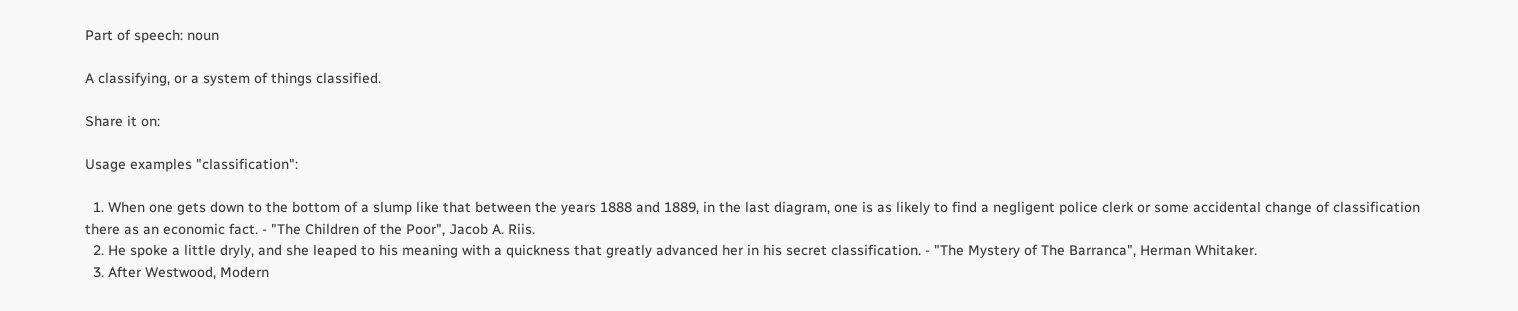Part of speech: noun

A classifying, or a system of things classified.

Share it on:

Usage examples "classification":

  1. When one gets down to the bottom of a slump like that between the years 1888 and 1889, in the last diagram, one is as likely to find a negligent police clerk or some accidental change of classification there as an economic fact. - "The Children of the Poor", Jacob A. Riis.
  2. He spoke a little dryly, and she leaped to his meaning with a quickness that greatly advanced her in his secret classification. - "The Mystery of The Barranca", Herman Whitaker.
  3. After Westwood, Modern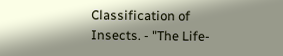Classification of Insects. - "The Life-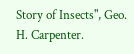Story of Insects", Geo. H. Carpenter.